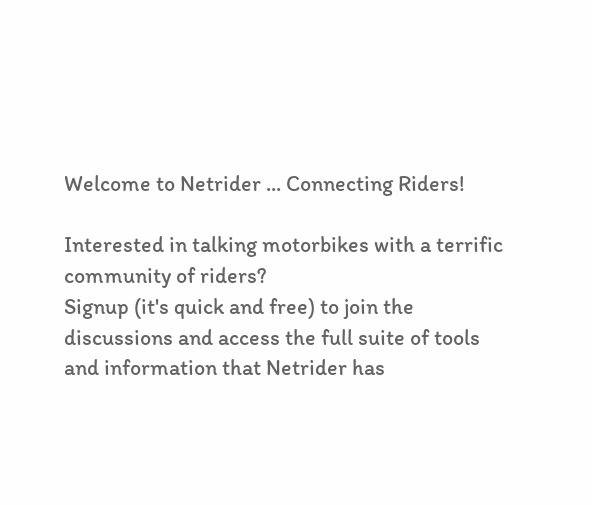Welcome to Netrider ... Connecting Riders!

Interested in talking motorbikes with a terrific community of riders?
Signup (it's quick and free) to join the discussions and access the full suite of tools and information that Netrider has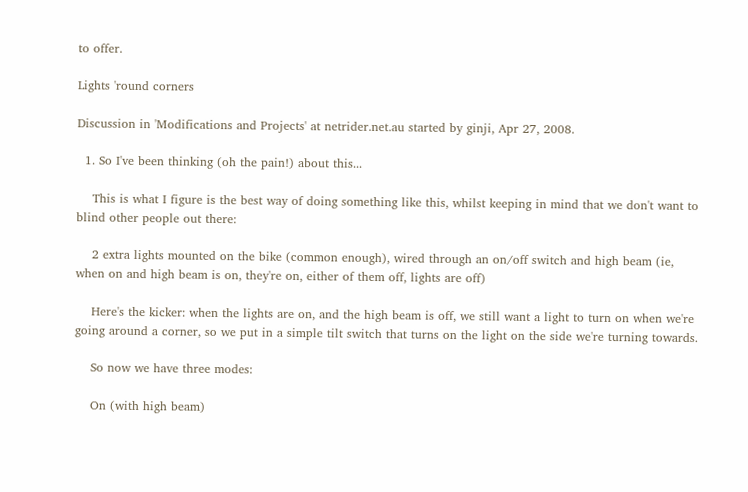to offer.

Lights 'round corners

Discussion in 'Modifications and Projects' at netrider.net.au started by ginji, Apr 27, 2008.

  1. So I've been thinking (oh the pain!) about this...

    This is what I figure is the best way of doing something like this, whilst keeping in mind that we don't want to blind other people out there:

    2 extra lights mounted on the bike (common enough), wired through an on/off switch and high beam (ie, when on and high beam is on, they're on, either of them off, lights are off)

    Here's the kicker: when the lights are on, and the high beam is off, we still want a light to turn on when we're going around a corner, so we put in a simple tilt switch that turns on the light on the side we're turning towards.

    So now we have three modes:

    On (with high beam)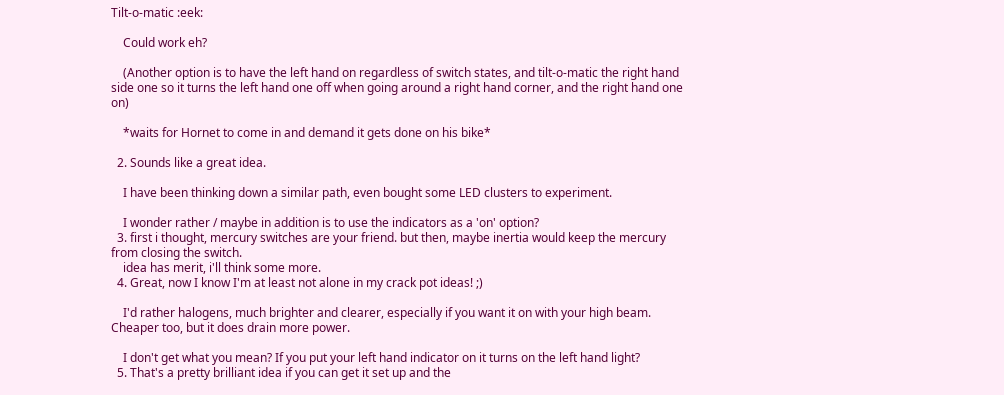Tilt-o-matic :eek:

    Could work eh?

    (Another option is to have the left hand on regardless of switch states, and tilt-o-matic the right hand side one so it turns the left hand one off when going around a right hand corner, and the right hand one on)

    *waits for Hornet to come in and demand it gets done on his bike*

  2. Sounds like a great idea.

    I have been thinking down a similar path, even bought some LED clusters to experiment.

    I wonder rather / maybe in addition is to use the indicators as a 'on' option?
  3. first i thought, mercury switches are your friend. but then, maybe inertia would keep the mercury from closing the switch.
    idea has merit, i'll think some more.
  4. Great, now I know I'm at least not alone in my crack pot ideas! ;)

    I'd rather halogens, much brighter and clearer, especially if you want it on with your high beam. Cheaper too, but it does drain more power.

    I don't get what you mean? If you put your left hand indicator on it turns on the left hand light?
  5. That's a pretty brilliant idea if you can get it set up and the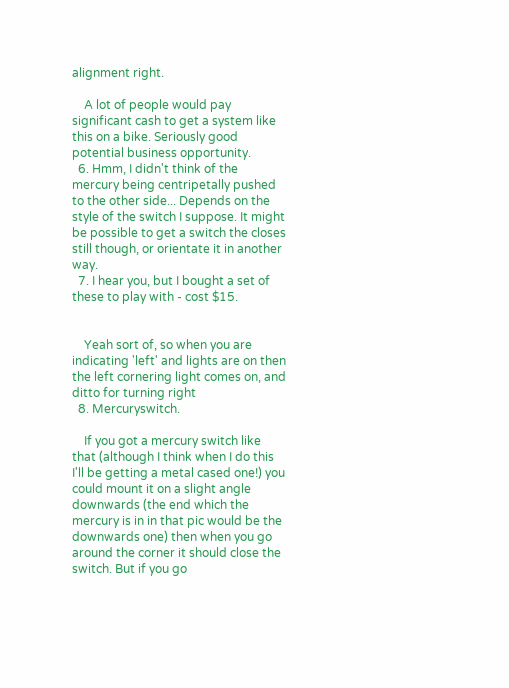alignment right.

    A lot of people would pay significant cash to get a system like this on a bike. Seriously good potential business opportunity.
  6. Hmm, I didn't think of the mercury being centripetally pushed to the other side... Depends on the style of the switch I suppose. It might be possible to get a switch the closes still though, or orientate it in another way.
  7. I hear you, but I bought a set of these to play with - cost $15.


    Yeah sort of, so when you are indicating 'left' and lights are on then the left cornering light comes on, and ditto for turning right
  8. Mercuryswitch.

    If you got a mercury switch like that (although I think when I do this I'll be getting a metal cased one!) you could mount it on a slight angle downwards (the end which the mercury is in in that pic would be the downwards one) then when you go around the corner it should close the switch. But if you go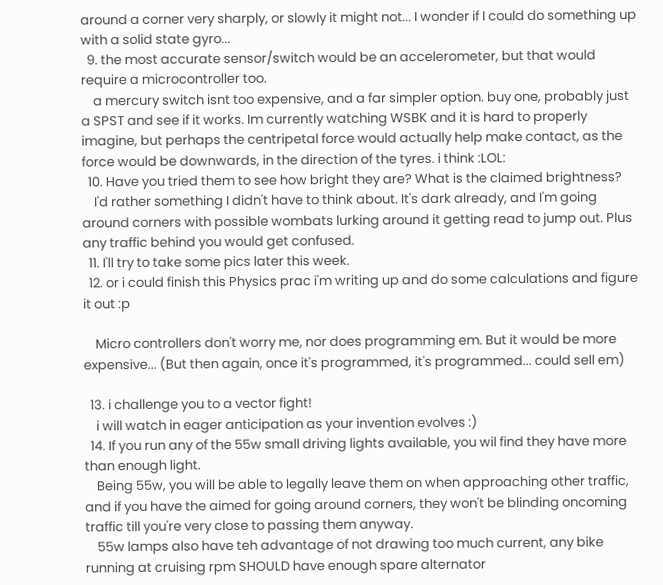around a corner very sharply, or slowly it might not... I wonder if I could do something up with a solid state gyro...
  9. the most accurate sensor/switch would be an accelerometer, but that would require a microcontroller too.
    a mercury switch isnt too expensive, and a far simpler option. buy one, probably just a SPST and see if it works. Im currently watching WSBK and it is hard to properly imagine, but perhaps the centripetal force would actually help make contact, as the force would be downwards, in the direction of the tyres. i think :LOL:
  10. Have you tried them to see how bright they are? What is the claimed brightness?
    I'd rather something I didn't have to think about. It's dark already, and I'm going around corners with possible wombats lurking around it getting read to jump out. Plus any traffic behind you would get confused.
  11. I'll try to take some pics later this week.
  12. or i could finish this Physics prac i'm writing up and do some calculations and figure it out :p

    Micro controllers don't worry me, nor does programming em. But it would be more expensive... (But then again, once it's programmed, it's programmed... could sell em)

  13. i challenge you to a vector fight!
    i will watch in eager anticipation as your invention evolves :)
  14. If you run any of the 55w small driving lights available, you wil find they have more than enough light.
    Being 55w, you will be able to legally leave them on when approaching other traffic, and if you have the aimed for going around corners, they won't be blinding oncoming traffic till you're very close to passing them anyway.
    55w lamps also have teh advantage of not drawing too much current, any bike running at cruising rpm SHOULD have enough spare alternator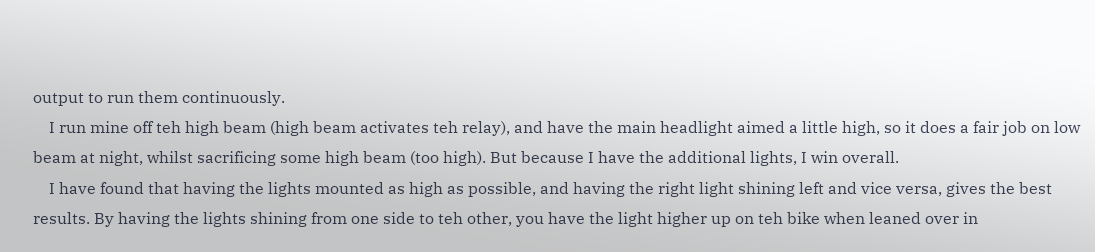output to run them continuously.
    I run mine off teh high beam (high beam activates teh relay), and have the main headlight aimed a little high, so it does a fair job on low beam at night, whilst sacrificing some high beam (too high). But because I have the additional lights, I win overall.
    I have found that having the lights mounted as high as possible, and having the right light shining left and vice versa, gives the best results. By having the lights shining from one side to teh other, you have the light higher up on teh bike when leaned over in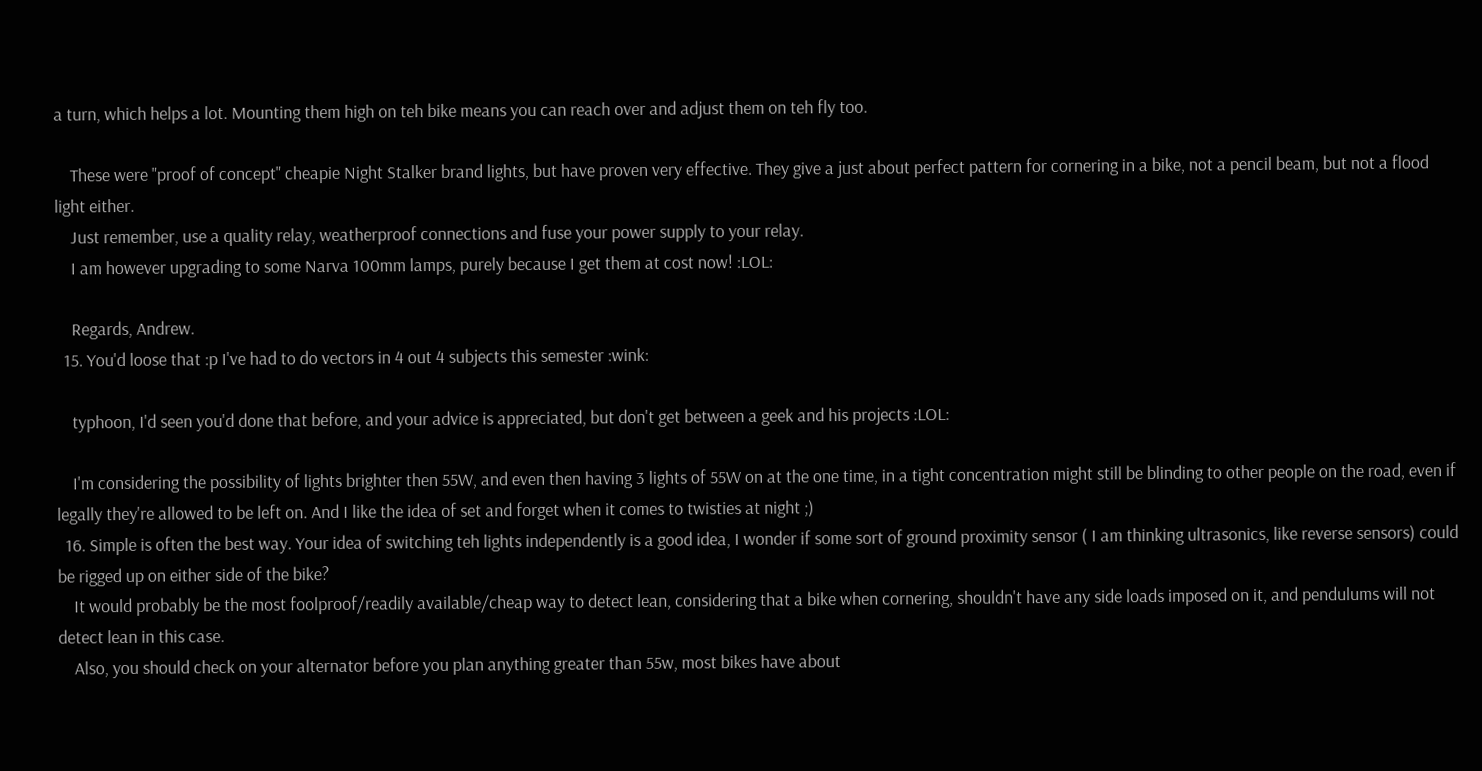a turn, which helps a lot. Mounting them high on teh bike means you can reach over and adjust them on teh fly too.

    These were "proof of concept" cheapie Night Stalker brand lights, but have proven very effective. They give a just about perfect pattern for cornering in a bike, not a pencil beam, but not a flood light either.
    Just remember, use a quality relay, weatherproof connections and fuse your power supply to your relay.
    I am however upgrading to some Narva 100mm lamps, purely because I get them at cost now! :LOL:

    Regards, Andrew.
  15. You'd loose that :p I've had to do vectors in 4 out 4 subjects this semester :wink:

    typhoon, I'd seen you'd done that before, and your advice is appreciated, but don't get between a geek and his projects :LOL:

    I'm considering the possibility of lights brighter then 55W, and even then having 3 lights of 55W on at the one time, in a tight concentration might still be blinding to other people on the road, even if legally they're allowed to be left on. And I like the idea of set and forget when it comes to twisties at night ;)
  16. Simple is often the best way. Your idea of switching teh lights independently is a good idea, I wonder if some sort of ground proximity sensor ( I am thinking ultrasonics, like reverse sensors) could be rigged up on either side of the bike?
    It would probably be the most foolproof/readily available/cheap way to detect lean, considering that a bike when cornering, shouldn't have any side loads imposed on it, and pendulums will not detect lean in this case.
    Also, you should check on your alternator before you plan anything greater than 55w, most bikes have about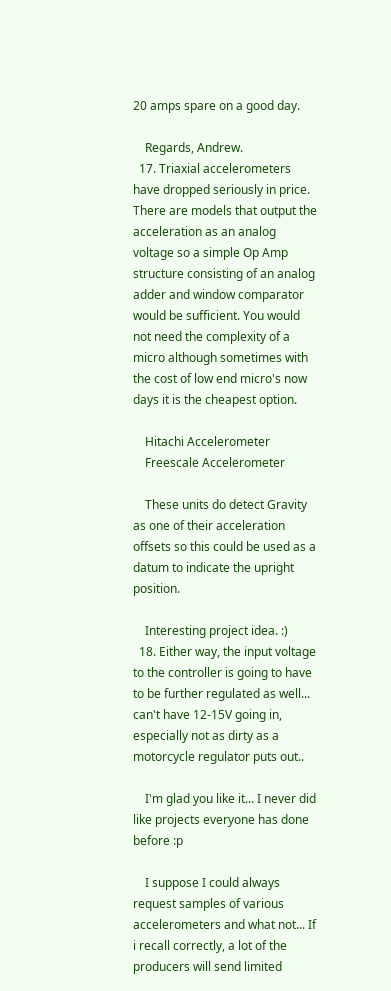20 amps spare on a good day.

    Regards, Andrew.
  17. Triaxial accelerometers have dropped seriously in price. There are models that output the acceleration as an analog voltage so a simple Op Amp structure consisting of an analog adder and window comparator would be sufficient. You would not need the complexity of a micro although sometimes with the cost of low end micro's now days it is the cheapest option.

    Hitachi Accelerometer
    Freescale Accelerometer

    These units do detect Gravity as one of their acceleration offsets so this could be used as a datum to indicate the upright position.

    Interesting project idea. :)
  18. Either way, the input voltage to the controller is going to have to be further regulated as well... can't have 12-15V going in, especially not as dirty as a motorcycle regulator puts out..

    I'm glad you like it... I never did like projects everyone has done before :p

    I suppose I could always request samples of various accelerometers and what not... If i recall correctly, a lot of the producers will send limited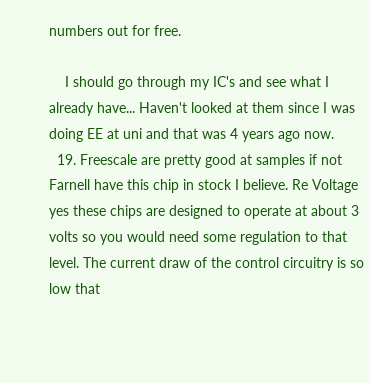numbers out for free.

    I should go through my IC's and see what I already have... Haven't looked at them since I was doing EE at uni and that was 4 years ago now.
  19. Freescale are pretty good at samples if not Farnell have this chip in stock I believe. Re Voltage yes these chips are designed to operate at about 3 volts so you would need some regulation to that level. The current draw of the control circuitry is so low that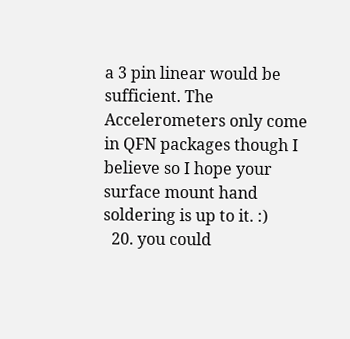a 3 pin linear would be sufficient. The Accelerometers only come in QFN packages though I believe so I hope your surface mount hand soldering is up to it. :)
  20. you could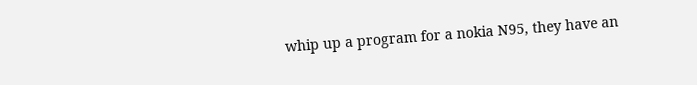whip up a program for a nokia N95, they have an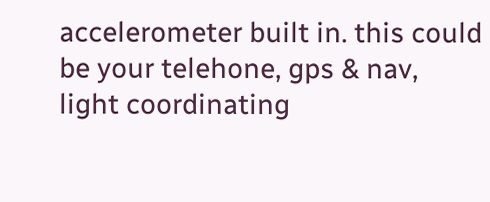accelerometer built in. this could be your telehone, gps & nav, light coordinating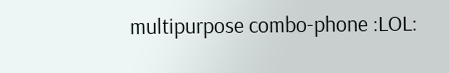multipurpose combo-phone :LOL: